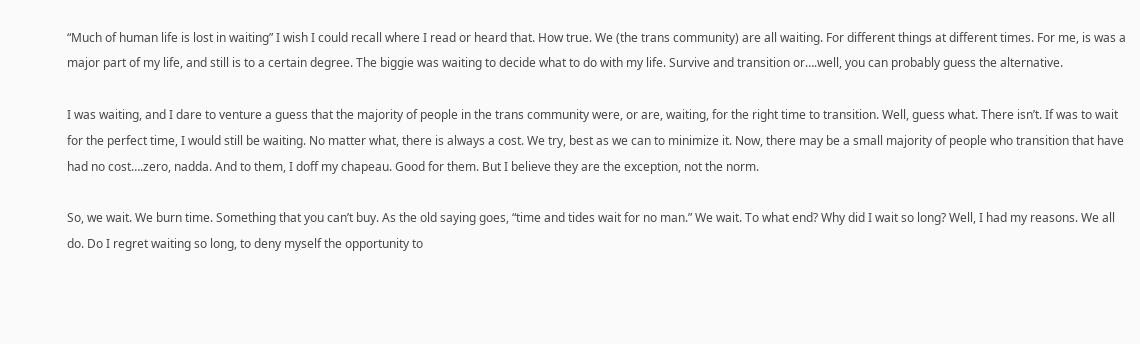“Much of human life is lost in waiting” I wish I could recall where I read or heard that. How true. We (the trans community) are all waiting. For different things at different times. For me, is was a major part of my life, and still is to a certain degree. The biggie was waiting to decide what to do with my life. Survive and transition or….well, you can probably guess the alternative.

I was waiting, and I dare to venture a guess that the majority of people in the trans community were, or are, waiting, for the right time to transition. Well, guess what. There isn’t. If was to wait for the perfect time, I would still be waiting. No matter what, there is always a cost. We try, best as we can to minimize it. Now, there may be a small majority of people who transition that have had no cost….zero, nadda. And to them, I doff my chapeau. Good for them. But I believe they are the exception, not the norm.

So, we wait. We burn time. Something that you can’t buy. As the old saying goes, “time and tides wait for no man.” We wait. To what end? Why did I wait so long? Well, I had my reasons. We all do. Do I regret waiting so long, to deny myself the opportunity to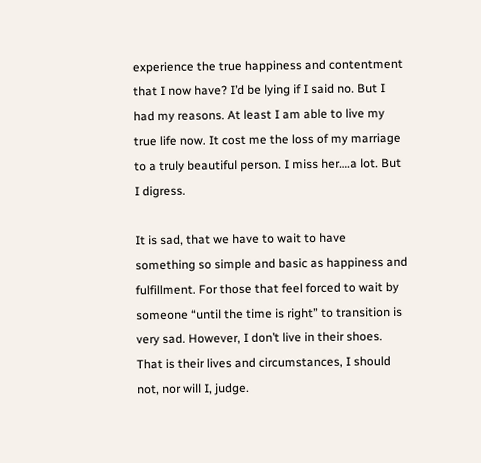experience the true happiness and contentment that I now have? I’d be lying if I said no. But I had my reasons. At least I am able to live my true life now. It cost me the loss of my marriage to a truly beautiful person. I miss her….a lot. But I digress.

It is sad, that we have to wait to have something so simple and basic as happiness and fulfillment. For those that feel forced to wait by someone “until the time is right” to transition is very sad. However, I don’t live in their shoes. That is their lives and circumstances, I should not, nor will I, judge.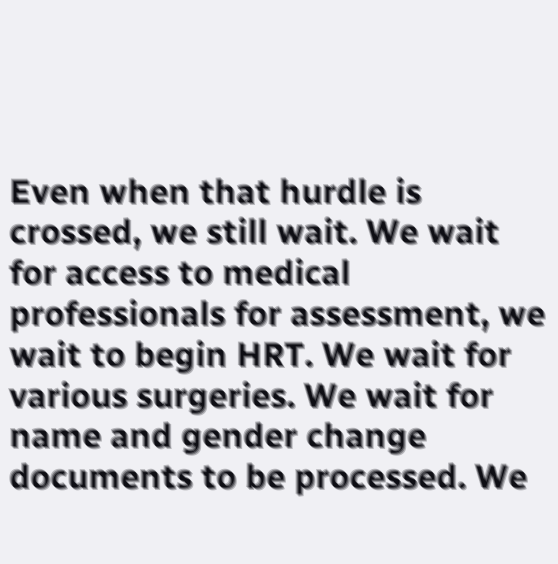Even when that hurdle is crossed, we still wait. We wait for access to medical professionals for assessment, we wait to begin HRT. We wait for various surgeries. We wait for name and gender change documents to be processed. We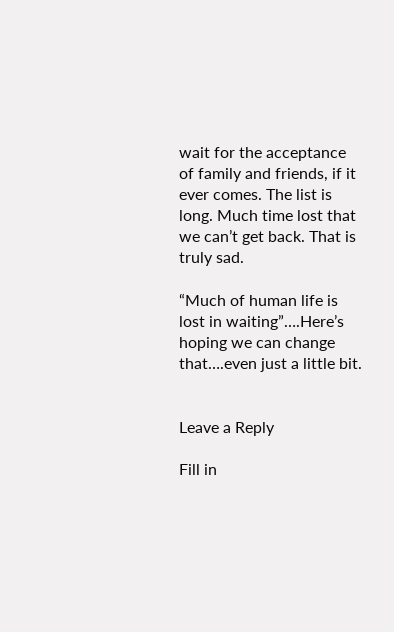wait for the acceptance of family and friends, if it ever comes. The list is long. Much time lost that we can’t get back. That is truly sad.

“Much of human life is lost in waiting”….Here’s hoping we can change that….even just a little bit.


Leave a Reply

Fill in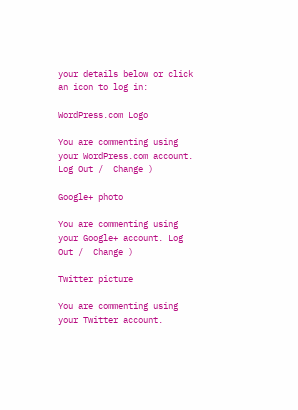your details below or click an icon to log in:

WordPress.com Logo

You are commenting using your WordPress.com account. Log Out /  Change )

Google+ photo

You are commenting using your Google+ account. Log Out /  Change )

Twitter picture

You are commenting using your Twitter account.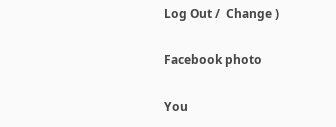Log Out /  Change )

Facebook photo

You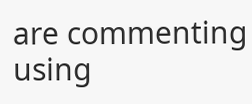are commenting using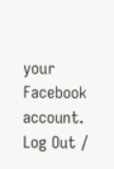your Facebook account. Log Out /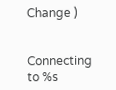Change )


Connecting to %s